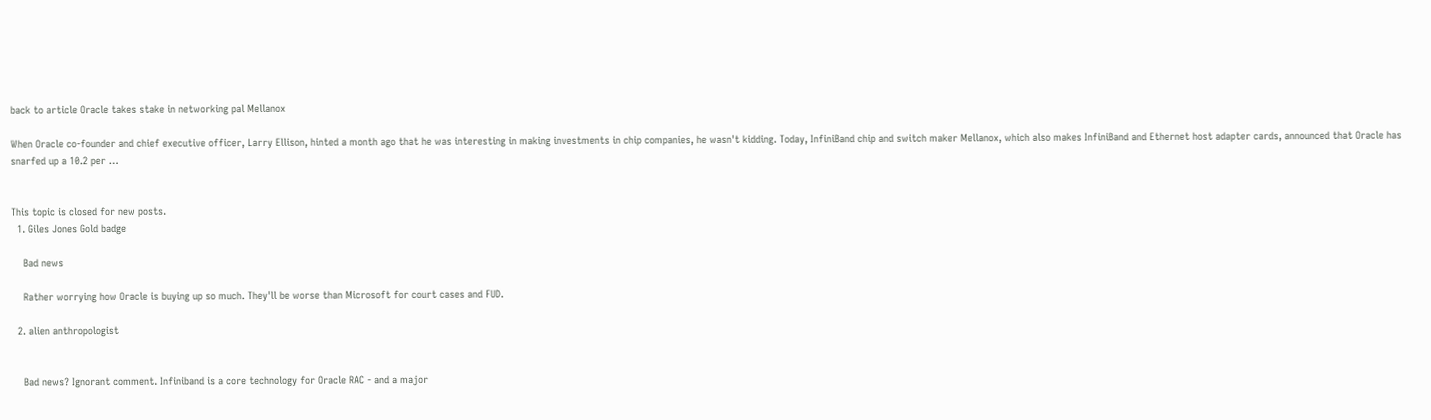back to article Oracle takes stake in networking pal Mellanox

When Oracle co-founder and chief executive officer, Larry Ellison, hinted a month ago that he was interesting in making investments in chip companies, he wasn't kidding. Today, InfiniBand chip and switch maker Mellanox, which also makes InfiniBand and Ethernet host adapter cards, announced that Oracle has snarfed up a 10.2 per …


This topic is closed for new posts.
  1. Giles Jones Gold badge

    Bad news

    Rather worrying how Oracle is buying up so much. They'll be worse than Microsoft for court cases and FUD.

  2. alien anthropologist


    Bad news? Ignorant comment. Infiniband is a core technology for Oracle RAC - and a major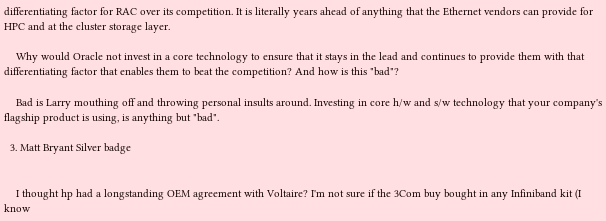differentiating factor for RAC over its competition. It is literally years ahead of anything that the Ethernet vendors can provide for HPC and at the cluster storage layer.

    Why would Oracle not invest in a core technology to ensure that it stays in the lead and continues to provide them with that differentiating factor that enables them to beat the competition? And how is this "bad"?

    Bad is Larry mouthing off and throwing personal insults around. Investing in core h/w and s/w technology that your company's flagship product is using, is anything but "bad".

  3. Matt Bryant Silver badge


    I thought hp had a longstanding OEM agreement with Voltaire? I'm not sure if the 3Com buy bought in any Infiniband kit (I know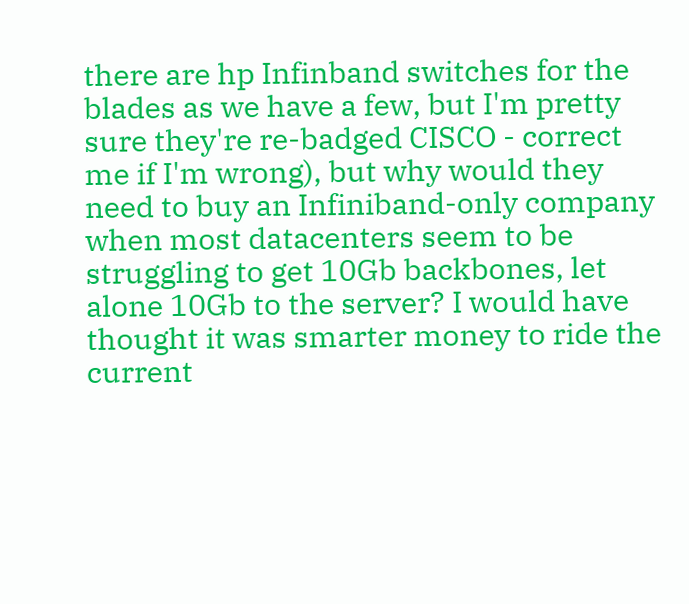there are hp Infinband switches for the blades as we have a few, but I'm pretty sure they're re-badged CISCO - correct me if I'm wrong), but why would they need to buy an Infiniband-only company when most datacenters seem to be struggling to get 10Gb backbones, let alone 10Gb to the server? I would have thought it was smarter money to ride the current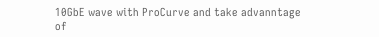10GbE wave with ProCurve and take advanntage of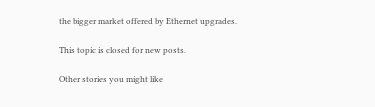the bigger market offered by Ethernet upgrades.

This topic is closed for new posts.

Other stories you might like